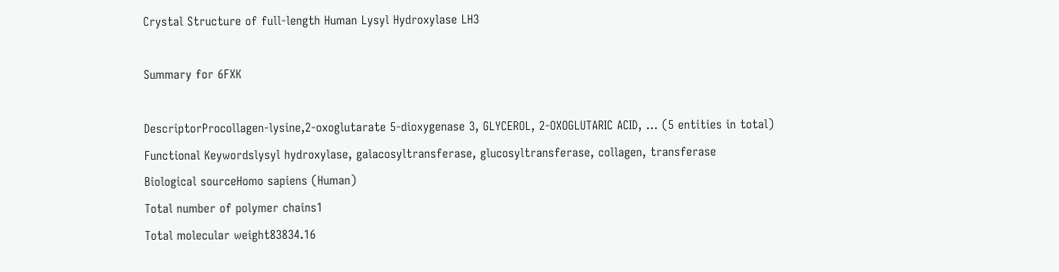Crystal Structure of full-length Human Lysyl Hydroxylase LH3

Summary for 6FXK

DescriptorProcollagen-lysine,2-oxoglutarate 5-dioxygenase 3, GLYCEROL, 2-OXOGLUTARIC ACID, ... (5 entities in total)
Functional Keywordslysyl hydroxylase, galacosyltransferase, glucosyltransferase, collagen, transferase
Biological sourceHomo sapiens (Human)
Total number of polymer chains1
Total molecular weight83834.16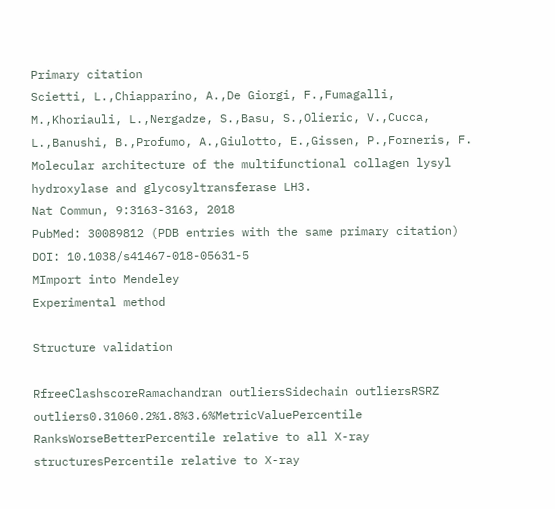Primary citation
Scietti, L.,Chiapparino, A.,De Giorgi, F.,Fumagalli, M.,Khoriauli, L.,Nergadze, S.,Basu, S.,Olieric, V.,Cucca, L.,Banushi, B.,Profumo, A.,Giulotto, E.,Gissen, P.,Forneris, F.
Molecular architecture of the multifunctional collagen lysyl hydroxylase and glycosyltransferase LH3.
Nat Commun, 9:3163-3163, 2018
PubMed: 30089812 (PDB entries with the same primary citation)
DOI: 10.1038/s41467-018-05631-5
MImport into Mendeley
Experimental method

Structure validation

RfreeClashscoreRamachandran outliersSidechain outliersRSRZ outliers0.31060.2%1.8%3.6%MetricValuePercentile RanksWorseBetterPercentile relative to all X-ray structuresPercentile relative to X-ray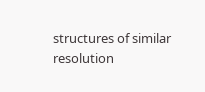structures of similar resolution